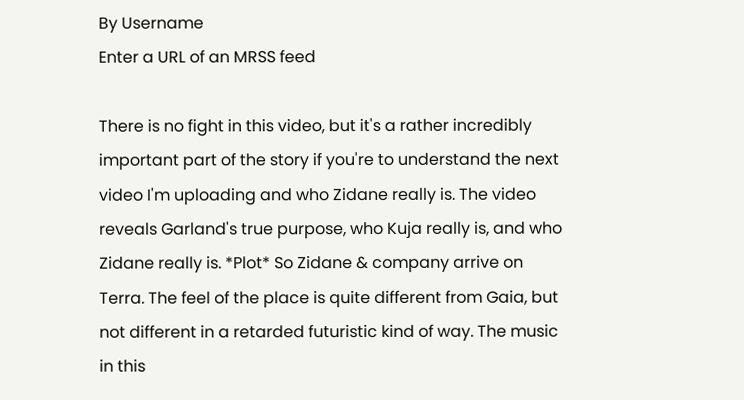By Username
Enter a URL of an MRSS feed

There is no fight in this video, but it's a rather incredibly important part of the story if you're to understand the next video I'm uploading and who Zidane really is. The video reveals Garland's true purpose, who Kuja really is, and who Zidane really is. *Plot* So Zidane & company arrive on Terra. The feel of the place is quite different from Gaia, but not different in a retarded futuristic kind of way. The music in this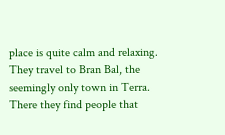place is quite calm and relaxing. They travel to Bran Bal, the seemingly only town in Terra. There they find people that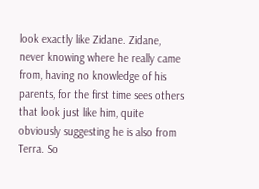look exactly like Zidane. Zidane, never knowing where he really came from, having no knowledge of his parents, for the first time sees others that look just like him, quite obviously suggesting he is also from Terra. So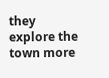they explore the town more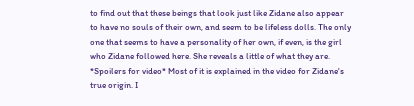to find out that these beings that look just like Zidane also appear to have no souls of their own, and seem to be lifeless dolls. The only one that seems to have a personality of her own, if even, is the girl who Zidane followed here. She reveals a little of what they are. *Spoilers for video* Most of it is explained in the video for Zidane's true origin. I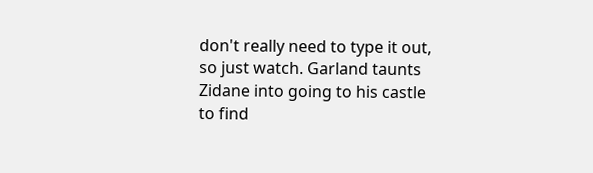don't really need to type it out, so just watch. Garland taunts Zidane into going to his castle to find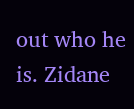out who he is. Zidane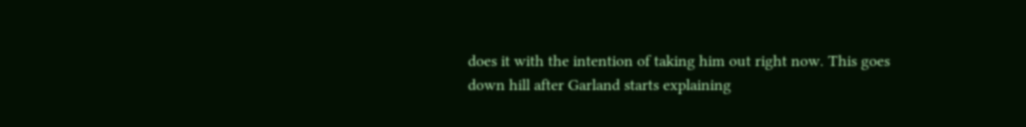does it with the intention of taking him out right now. This goes down hill after Garland starts explaining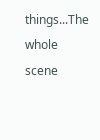things...The whole scene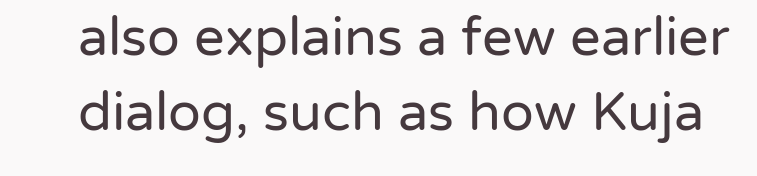also explains a few earlier dialog, such as how Kuja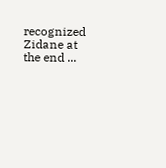recognized Zidane at the end ...